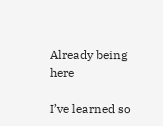Already being here

I’ve learned so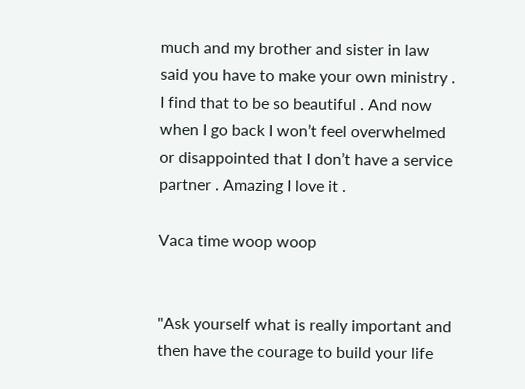much and my brother and sister in law said you have to make your own ministry . I find that to be so beautiful . And now when I go back I won’t feel overwhelmed or disappointed that I don’t have a service partner . Amazing I love it .

Vaca time woop woop


"Ask yourself what is really important and then have the courage to build your life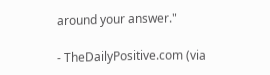around your answer."

- TheDailyPositive.com (via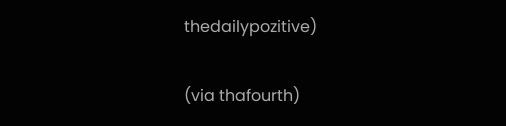thedailypozitive)

(via thafourth)